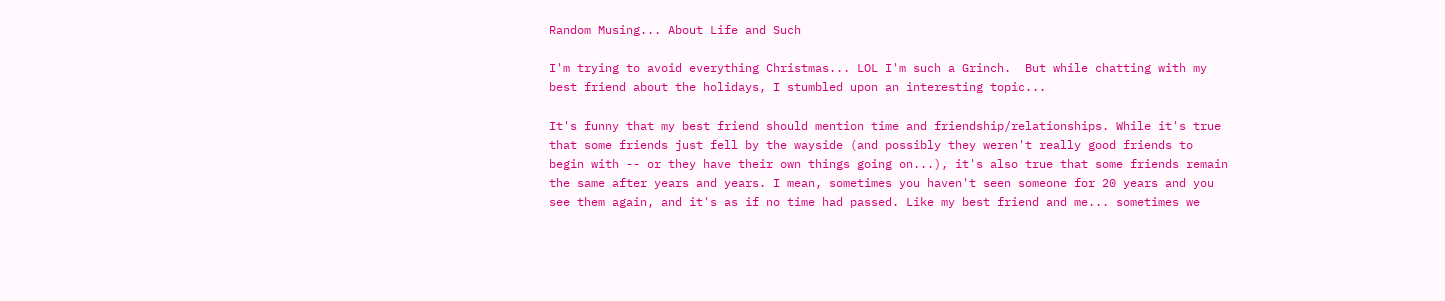Random Musing... About Life and Such

I'm trying to avoid everything Christmas... LOL I'm such a Grinch.  But while chatting with my best friend about the holidays, I stumbled upon an interesting topic...

It's funny that my best friend should mention time and friendship/relationships. While it's true that some friends just fell by the wayside (and possibly they weren't really good friends to begin with -- or they have their own things going on...), it's also true that some friends remain the same after years and years. I mean, sometimes you haven't seen someone for 20 years and you see them again, and it's as if no time had passed. Like my best friend and me... sometimes we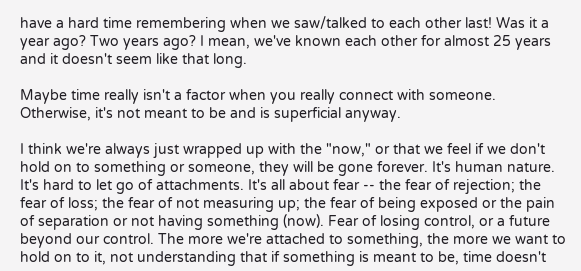have a hard time remembering when we saw/talked to each other last! Was it a year ago? Two years ago? I mean, we've known each other for almost 25 years and it doesn't seem like that long.

Maybe time really isn't a factor when you really connect with someone. Otherwise, it's not meant to be and is superficial anyway.

I think we're always just wrapped up with the "now," or that we feel if we don't hold on to something or someone, they will be gone forever. It's human nature. It's hard to let go of attachments. It's all about fear -- the fear of rejection; the fear of loss; the fear of not measuring up; the fear of being exposed or the pain of separation or not having something (now). Fear of losing control, or a future beyond our control. The more we're attached to something, the more we want to hold on to it, not understanding that if something is meant to be, time doesn't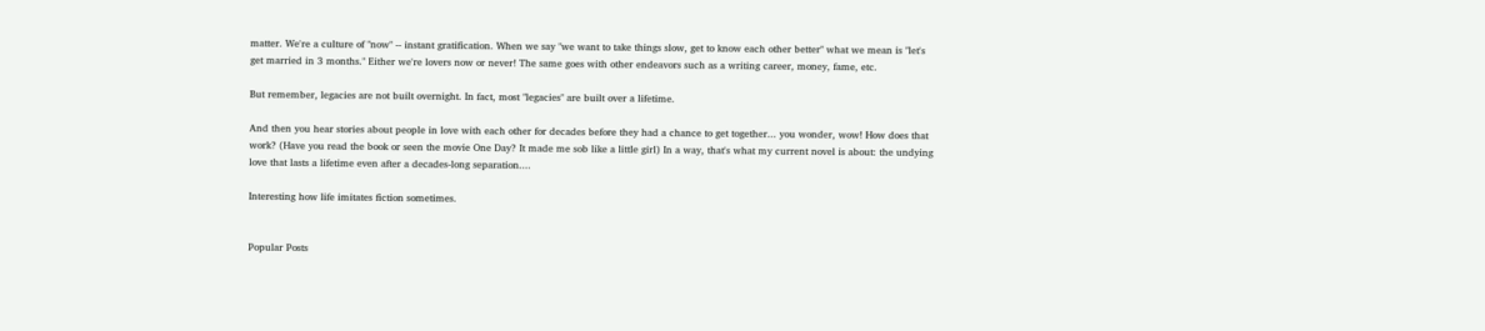matter. We're a culture of "now" -- instant gratification. When we say "we want to take things slow, get to know each other better" what we mean is "let's get married in 3 months." Either we're lovers now or never! The same goes with other endeavors such as a writing career, money, fame, etc.

But remember, legacies are not built overnight. In fact, most "legacies" are built over a lifetime.

And then you hear stories about people in love with each other for decades before they had a chance to get together... you wonder, wow! How does that work? (Have you read the book or seen the movie One Day? It made me sob like a little girl) In a way, that's what my current novel is about: the undying love that lasts a lifetime even after a decades-long separation....

Interesting how life imitates fiction sometimes.


Popular Posts